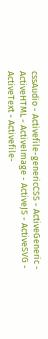cssAudio - Activefile-genericCSS - ActiveGeneric - ActiveHTML - ActiveImage - ActiveJS - ActiveSVG - ActiveText - Activefile-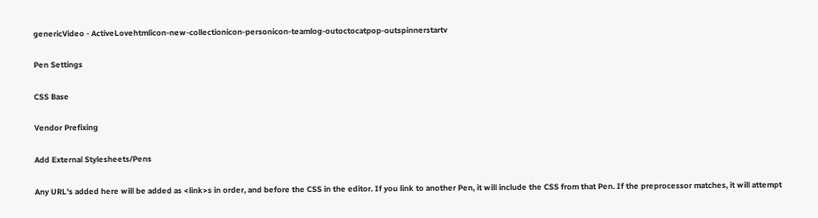genericVideo - ActiveLovehtmlicon-new-collectionicon-personicon-teamlog-outoctocatpop-outspinnerstartv

Pen Settings

CSS Base

Vendor Prefixing

Add External Stylesheets/Pens

Any URL's added here will be added as <link>s in order, and before the CSS in the editor. If you link to another Pen, it will include the CSS from that Pen. If the preprocessor matches, it will attempt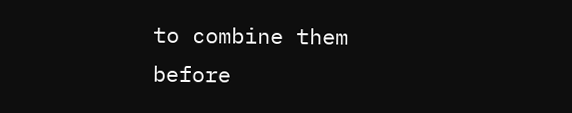to combine them before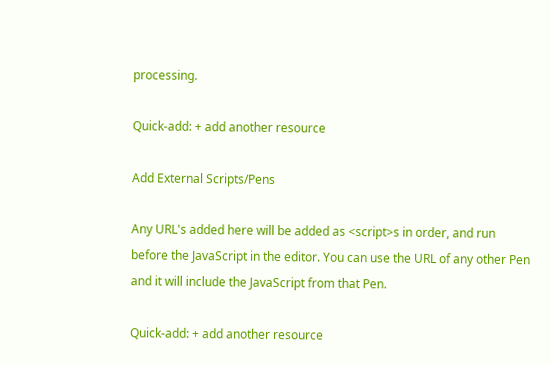processing.

Quick-add: + add another resource

Add External Scripts/Pens

Any URL's added here will be added as <script>s in order, and run before the JavaScript in the editor. You can use the URL of any other Pen and it will include the JavaScript from that Pen.

Quick-add: + add another resource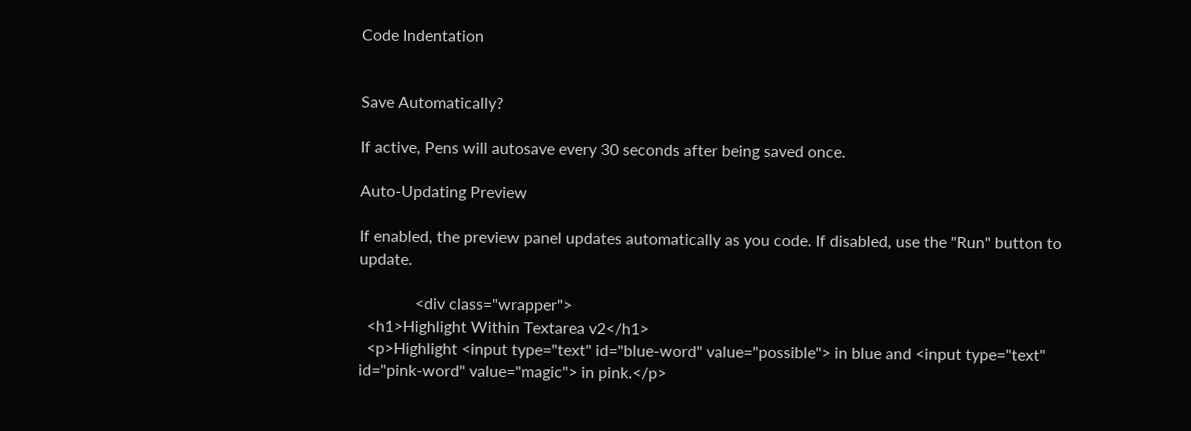Code Indentation


Save Automatically?

If active, Pens will autosave every 30 seconds after being saved once.

Auto-Updating Preview

If enabled, the preview panel updates automatically as you code. If disabled, use the "Run" button to update.

              <div class="wrapper">
  <h1>Highlight Within Textarea v2</h1>
  <p>Highlight <input type="text" id="blue-word" value="possible"> in blue and <input type="text" id="pink-word" value="magic"> in pink.</p>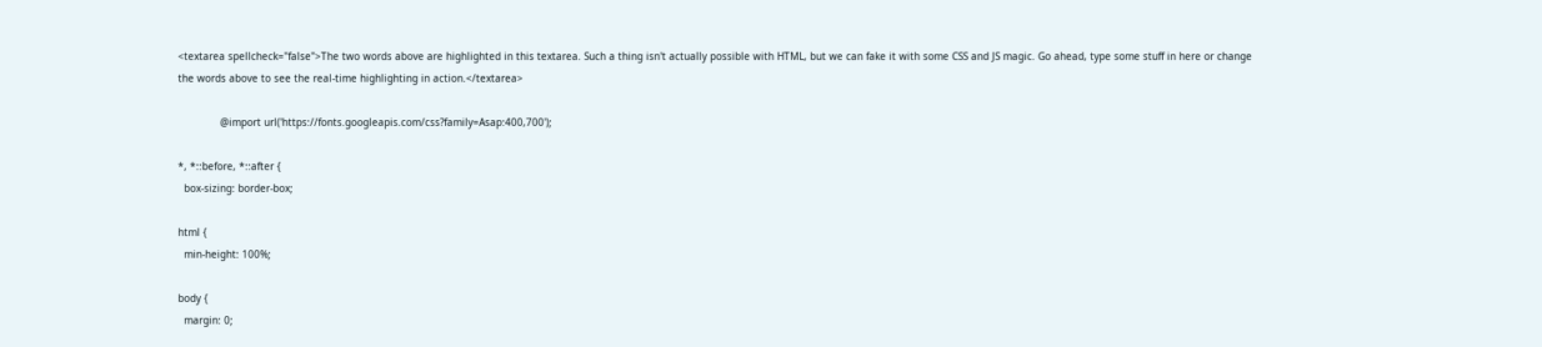<textarea spellcheck="false">The two words above are highlighted in this textarea. Such a thing isn't actually possible with HTML, but we can fake it with some CSS and JS magic. Go ahead, type some stuff in here or change the words above to see the real-time highlighting in action.</textarea>

              @import url('https://fonts.googleapis.com/css?family=Asap:400,700');

*, *::before, *::after {
  box-sizing: border-box;

html {
  min-height: 100%;

body {
  margin: 0;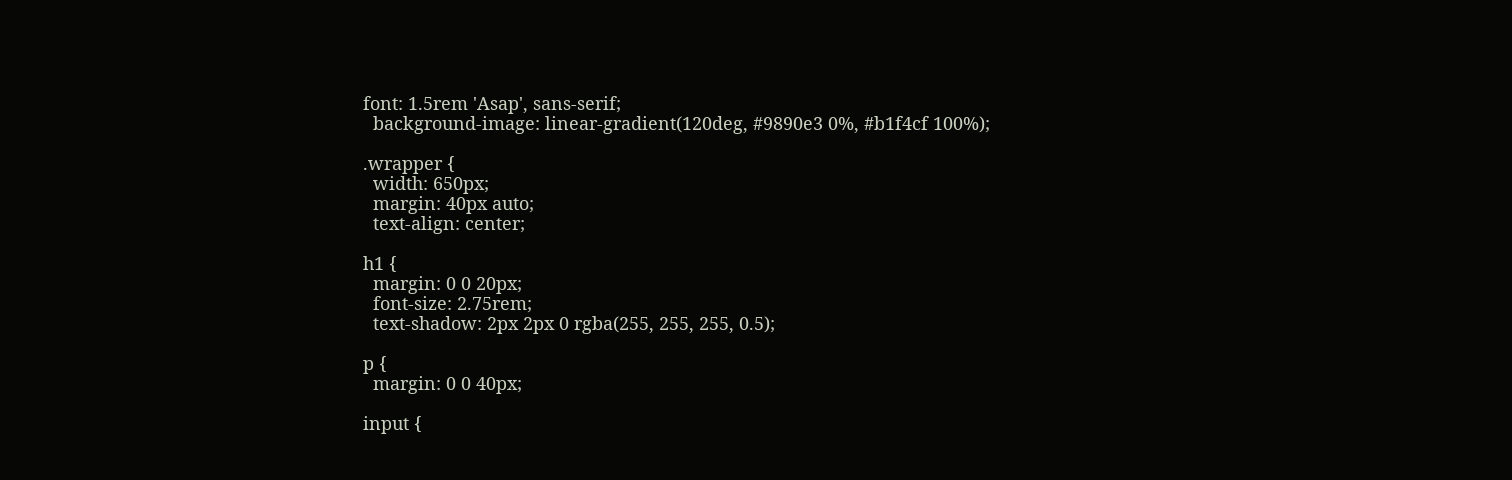font: 1.5rem 'Asap', sans-serif;
  background-image: linear-gradient(120deg, #9890e3 0%, #b1f4cf 100%);

.wrapper {
  width: 650px;
  margin: 40px auto;
  text-align: center;

h1 {
  margin: 0 0 20px;
  font-size: 2.75rem;
  text-shadow: 2px 2px 0 rgba(255, 255, 255, 0.5);

p {
  margin: 0 0 40px;

input {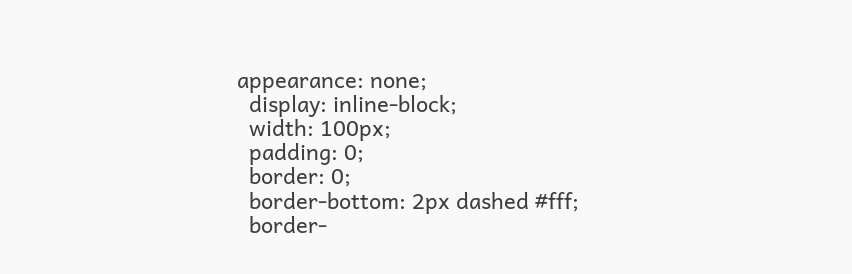appearance: none;
  display: inline-block;
  width: 100px;
  padding: 0;
  border: 0;
  border-bottom: 2px dashed #fff;
  border-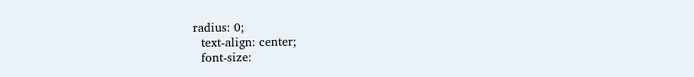radius: 0;
  text-align: center;
  font-size: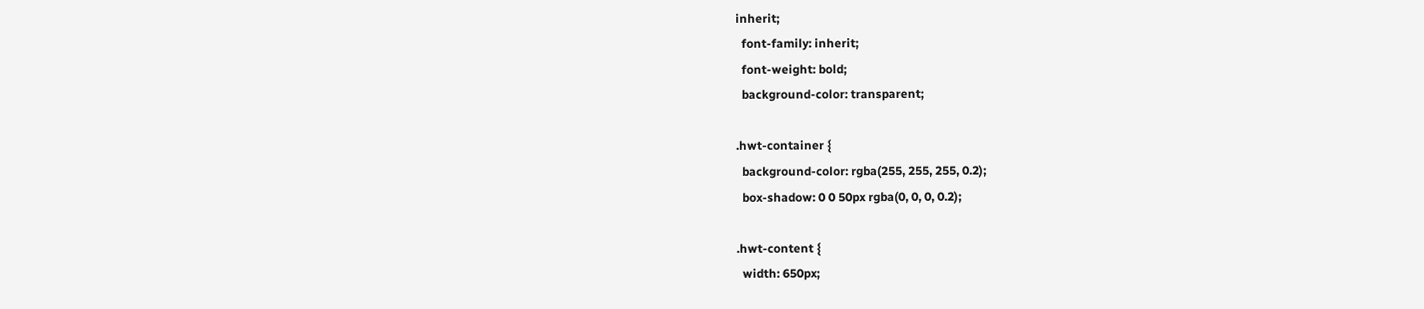inherit;
  font-family: inherit;
  font-weight: bold;
  background-color: transparent;

.hwt-container {
  background-color: rgba(255, 255, 255, 0.2);
  box-shadow: 0 0 50px rgba(0, 0, 0, 0.2);

.hwt-content {
  width: 650px;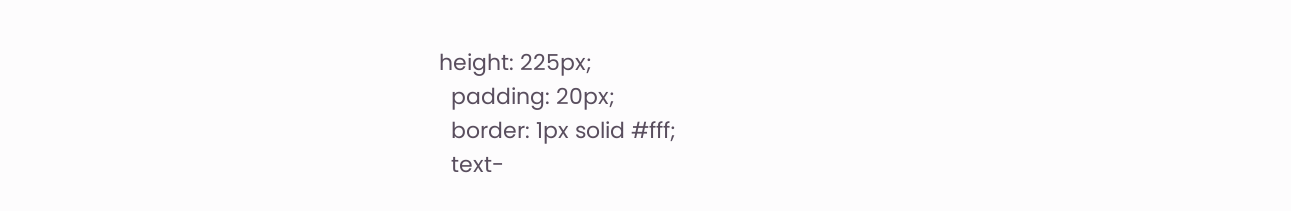height: 225px;
  padding: 20px;
  border: 1px solid #fff;
  text-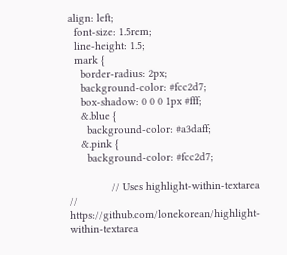align: left;
  font-size: 1.5rem;
  line-height: 1.5;
  mark {
    border-radius: 2px;
    background-color: #fcc2d7;
    box-shadow: 0 0 0 1px #fff;
    &.blue {
      background-color: #a3daff;
    &.pink {
      background-color: #fcc2d7;

              // Uses highlight-within-textarea
// https://github.com/lonekorean/highlight-within-textarea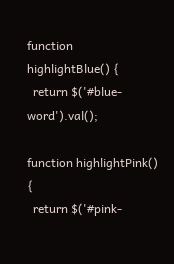function highlightBlue() {
  return $('#blue-word').val();

function highlightPink() {
  return $('#pink-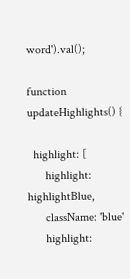word').val();

function updateHighlights() {

  highlight: [
      highlight: highlightBlue,
      className: 'blue'
      highlight: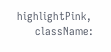highlightPink,
      className: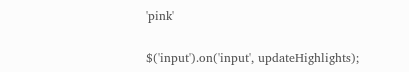'pink'

$('input').on('input', updateHighlights);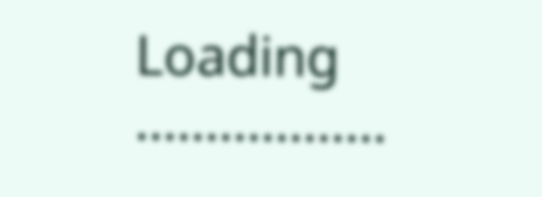Loading ..................